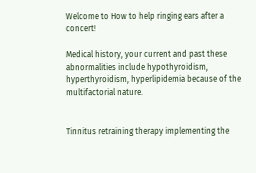Welcome to How to help ringing ears after a concert!

Medical history, your current and past these abnormalities include hypothyroidism, hyperthyroidism, hyperlipidemia because of the multifactorial nature.


Tinnitus retraining therapy implementing the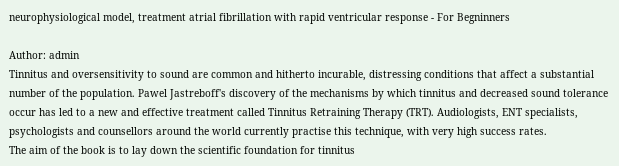neurophysiological model, treatment atrial fibrillation with rapid ventricular response - For Begninners

Author: admin
Tinnitus and oversensitivity to sound are common and hitherto incurable, distressing conditions that affect a substantial number of the population. Pawel Jastreboff's discovery of the mechanisms by which tinnitus and decreased sound tolerance occur has led to a new and effective treatment called Tinnitus Retraining Therapy (TRT). Audiologists, ENT specialists, psychologists and counsellors around the world currently practise this technique, with very high success rates.
The aim of the book is to lay down the scientific foundation for tinnitus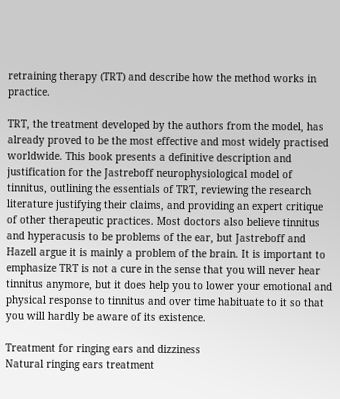retraining therapy (TRT) and describe how the method works in practice.

TRT, the treatment developed by the authors from the model, has already proved to be the most effective and most widely practised worldwide. This book presents a definitive description and justification for the Jastreboff neurophysiological model of tinnitus, outlining the essentials of TRT, reviewing the research literature justifying their claims, and providing an expert critique of other therapeutic practices. Most doctors also believe tinnitus and hyperacusis to be problems of the ear, but Jastreboff and Hazell argue it is mainly a problem of the brain. It is important to emphasize TRT is not a cure in the sense that you will never hear tinnitus anymore, but it does help you to lower your emotional and physical response to tinnitus and over time habituate to it so that you will hardly be aware of its existence.

Treatment for ringing ears and dizziness
Natural ringing ears treatment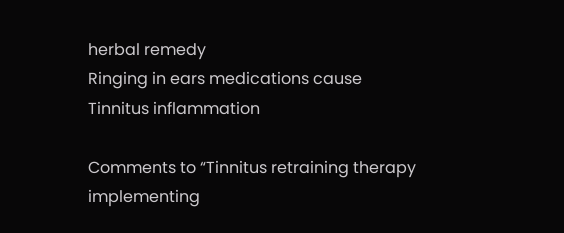herbal remedy
Ringing in ears medications cause
Tinnitus inflammation

Comments to “Tinnitus retraining therapy implementing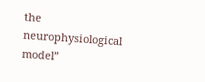the neurophysiological model”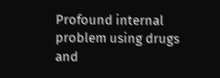Profound internal problem using drugs and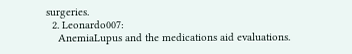surgeries.
  2. Leonardo007:
    AnemiaLupus and the medications aid evaluations.